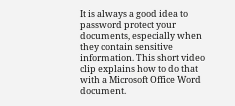It is always a good idea to password protect your documents, especially when they contain sensitive information. This short video clip explains how to do that with a Microsoft Office Word document.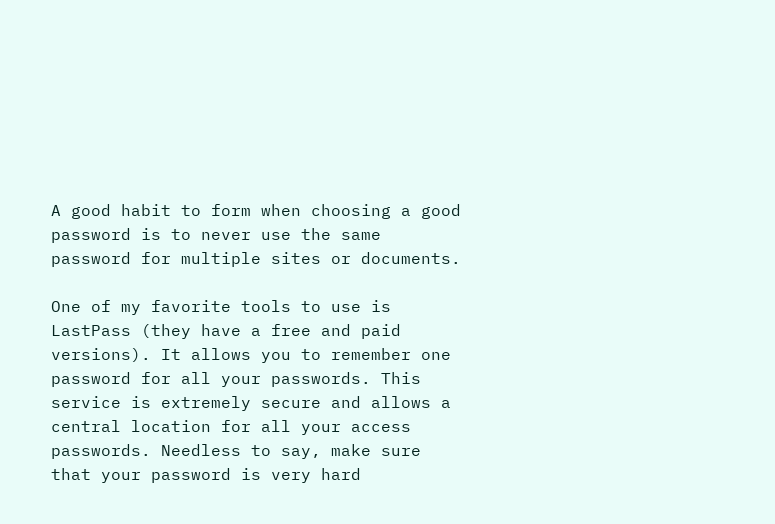A good habit to form when choosing a good password is to never use the same password for multiple sites or documents.

One of my favorite tools to use is LastPass (they have a free and paid versions). It allows you to remember one password for all your passwords. This service is extremely secure and allows a central location for all your access passwords. Needless to say, make sure that your password is very hard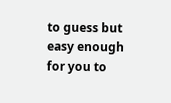to guess but easy enough for you to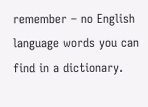remember – no English language words you can find in a dictionary.